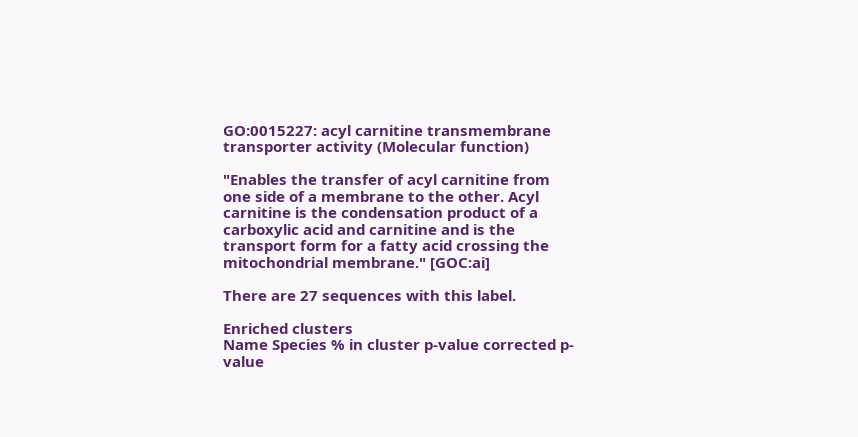GO:0015227: acyl carnitine transmembrane transporter activity (Molecular function)

"Enables the transfer of acyl carnitine from one side of a membrane to the other. Acyl carnitine is the condensation product of a carboxylic acid and carnitine and is the transport form for a fatty acid crossing the mitochondrial membrane." [GOC:ai]

There are 27 sequences with this label.

Enriched clusters
Name Species % in cluster p-value corrected p-value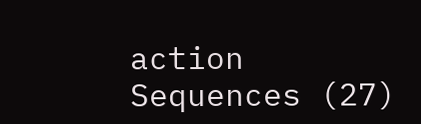action
Sequences (27)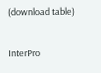(download table)

InterPro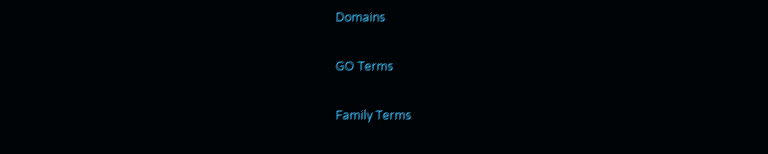Domains

GO Terms

Family Terms